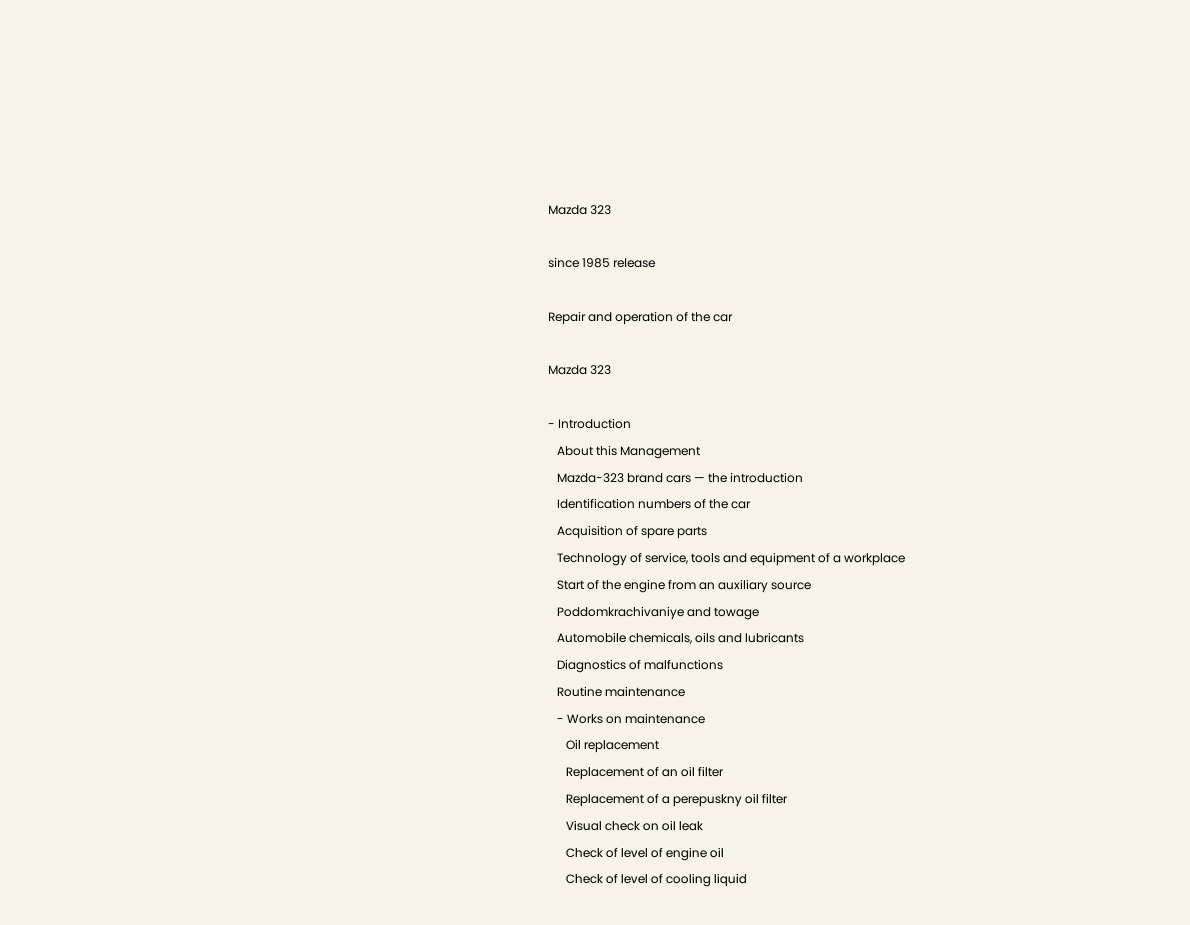Mazda 323

since 1985 release

Repair and operation of the car

Mazda 323

- Introduction
   About this Management
   Mazda-323 brand cars — the introduction
   Identification numbers of the car
   Acquisition of spare parts
   Technology of service, tools and equipment of a workplace
   Start of the engine from an auxiliary source
   Poddomkrachivaniye and towage
   Automobile chemicals, oils and lubricants
   Diagnostics of malfunctions
   Routine maintenance
   - Works on maintenance
      Oil replacement
      Replacement of an oil filter
      Replacement of a perepuskny oil filter
      Visual check on oil leak
      Check of level of engine oil
      Check of level of cooling liquid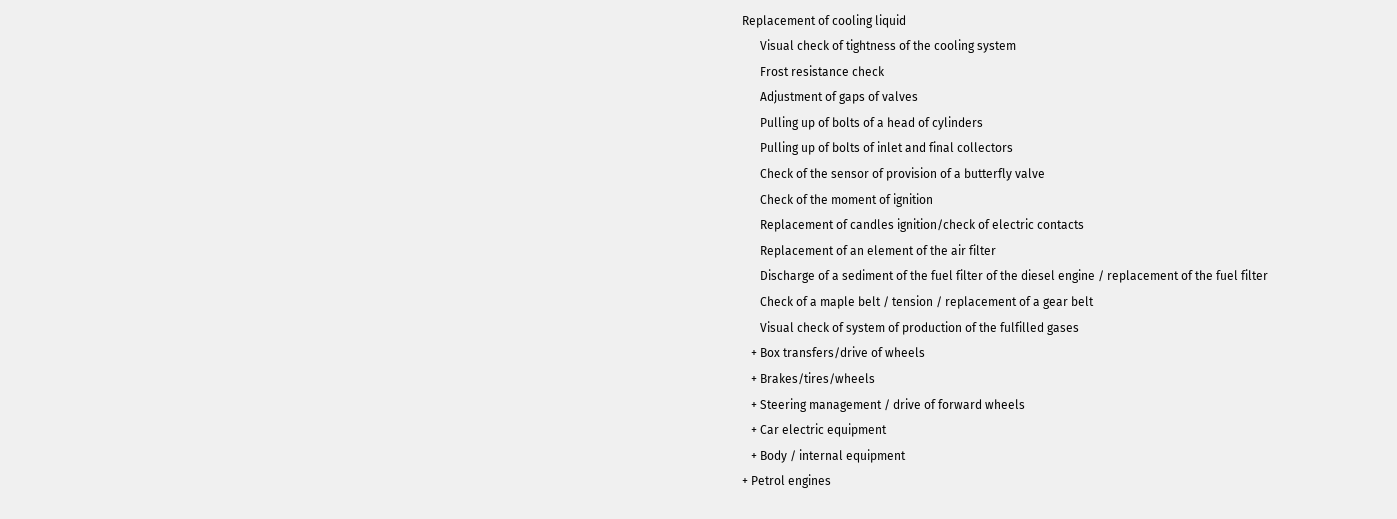Replacement of cooling liquid
      Visual check of tightness of the cooling system
      Frost resistance check
      Adjustment of gaps of valves
      Pulling up of bolts of a head of cylinders
      Pulling up of bolts of inlet and final collectors
      Check of the sensor of provision of a butterfly valve
      Check of the moment of ignition
      Replacement of candles ignition/check of electric contacts
      Replacement of an element of the air filter
      Discharge of a sediment of the fuel filter of the diesel engine / replacement of the fuel filter
      Check of a maple belt / tension / replacement of a gear belt
      Visual check of system of production of the fulfilled gases
   + Box transfers/drive of wheels
   + Brakes/tires/wheels
   + Steering management / drive of forward wheels
   + Car electric equipment
   + Body / internal equipment
+ Petrol engines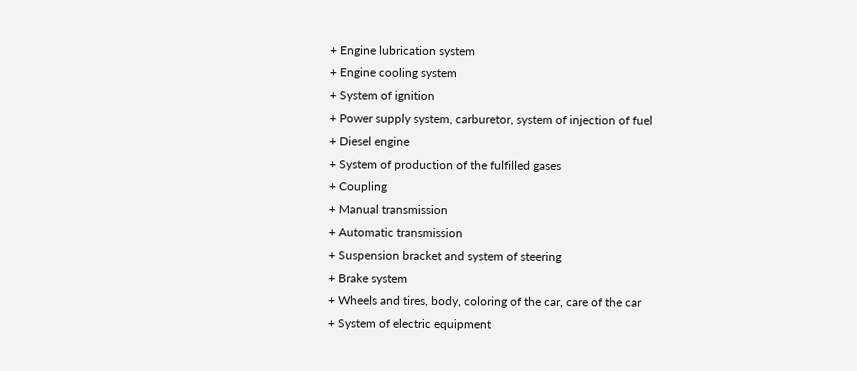+ Engine lubrication system
+ Engine cooling system
+ System of ignition
+ Power supply system, carburetor, system of injection of fuel
+ Diesel engine
+ System of production of the fulfilled gases
+ Coupling
+ Manual transmission
+ Automatic transmission
+ Suspension bracket and system of steering
+ Brake system
+ Wheels and tires, body, coloring of the car, care of the car
+ System of electric equipment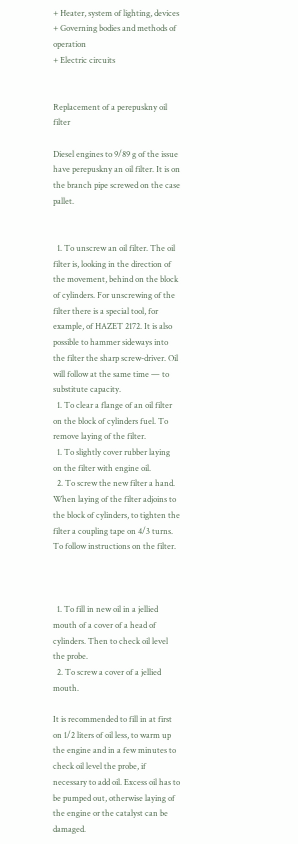+ Heater, system of lighting, devices
+ Governing bodies and methods of operation
+ Electric circuits


Replacement of a perepuskny oil filter

Diesel engines to 9/89 g of the issue have perepuskny an oil filter. It is on the branch pipe screwed on the case pallet.


  1. To unscrew an oil filter. The oil filter is, looking in the direction of the movement, behind on the block of cylinders. For unscrewing of the filter there is a special tool, for example, of HAZET 2172. It is also possible to hammer sideways into the filter the sharp screw-driver. Oil will follow at the same time — to substitute capacity.
  1. To clear a flange of an oil filter on the block of cylinders fuel. To remove laying of the filter.
  1. To slightly cover rubber laying on the filter with engine oil.
  2. To screw the new filter a hand. When laying of the filter adjoins to the block of cylinders, to tighten the filter a coupling tape on 4/3 turns. To follow instructions on the filter.



  1. To fill in new oil in a jellied mouth of a cover of a head of cylinders. Then to check oil level the probe.
  2. To screw a cover of a jellied mouth.

It is recommended to fill in at first on 1/2 liters of oil less, to warm up the engine and in a few minutes to check oil level the probe, if necessary to add oil. Excess oil has to be pumped out, otherwise laying of the engine or the catalyst can be damaged.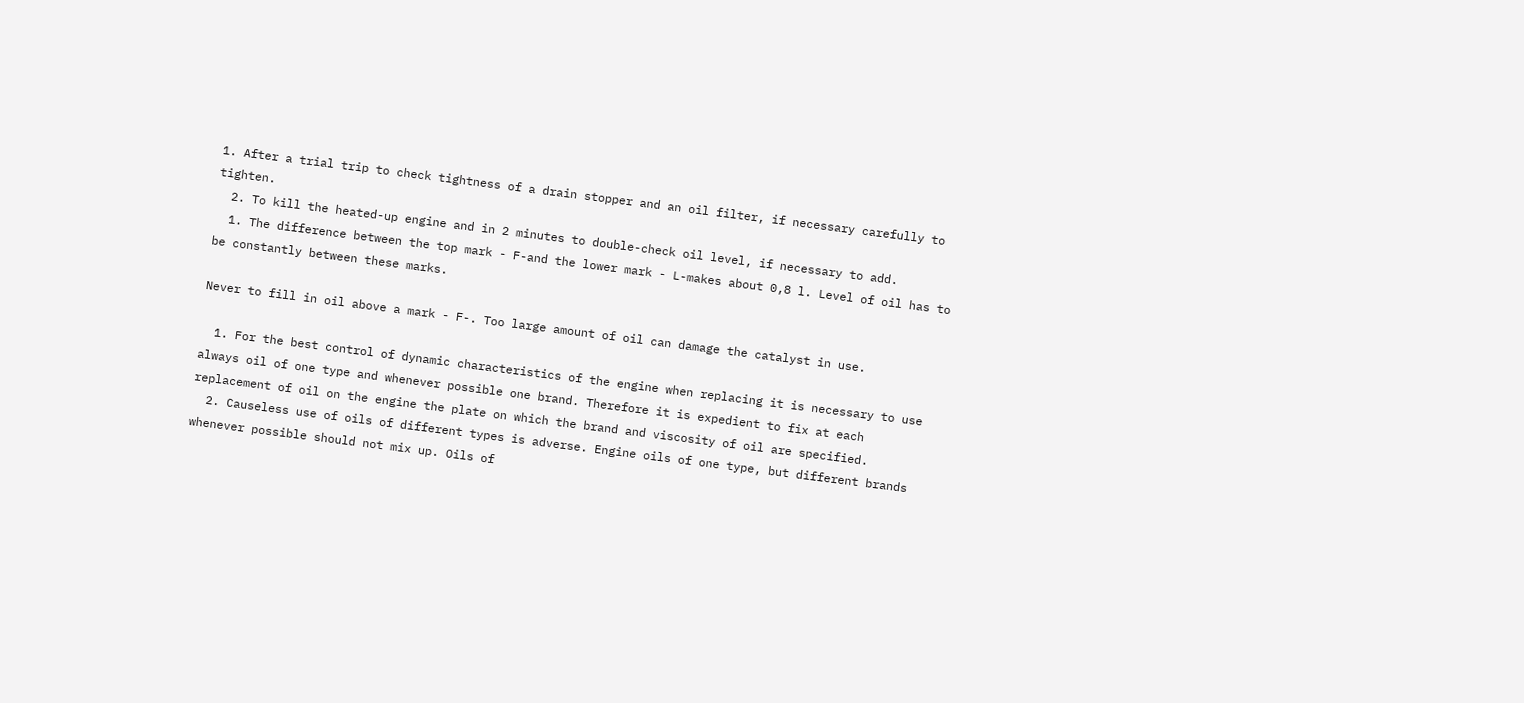1. After a trial trip to check tightness of a drain stopper and an oil filter, if necessary carefully to tighten.
  2. To kill the heated-up engine and in 2 minutes to double-check oil level, if necessary to add.
  1. The difference between the top mark - F-and the lower mark - L-makes about 0,8 l. Level of oil has to be constantly between these marks.

Never to fill in oil above a mark - F-. Too large amount of oil can damage the catalyst in use.

  1. For the best control of dynamic characteristics of the engine when replacing it is necessary to use always oil of one type and whenever possible one brand. Therefore it is expedient to fix at each replacement of oil on the engine the plate on which the brand and viscosity of oil are specified.
  2. Causeless use of oils of different types is adverse. Engine oils of one type, but different brands whenever possible should not mix up. Oils of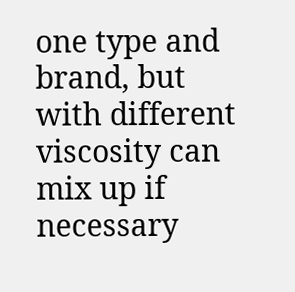one type and brand, but with different viscosity can mix up if necessary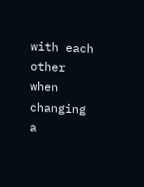with each other when changing a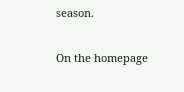season.

On the homepage